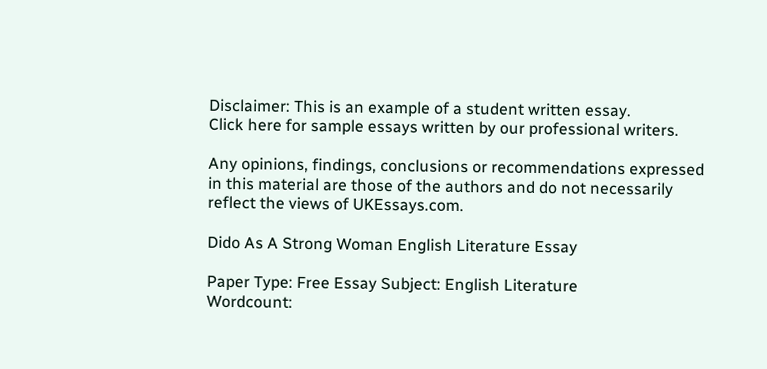Disclaimer: This is an example of a student written essay.
Click here for sample essays written by our professional writers.

Any opinions, findings, conclusions or recommendations expressed in this material are those of the authors and do not necessarily reflect the views of UKEssays.com.

Dido As A Strong Woman English Literature Essay

Paper Type: Free Essay Subject: English Literature
Wordcount: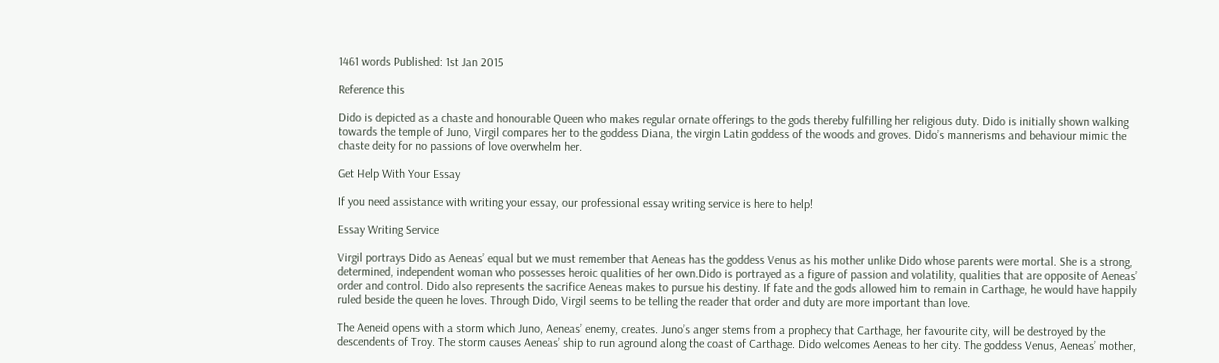1461 words Published: 1st Jan 2015

Reference this

Dido is depicted as a chaste and honourable Queen who makes regular ornate offerings to the gods thereby fulfilling her religious duty. Dido is initially shown walking towards the temple of Juno, Virgil compares her to the goddess Diana, the virgin Latin goddess of the woods and groves. Dido’s mannerisms and behaviour mimic the chaste deity for no passions of love overwhelm her.

Get Help With Your Essay

If you need assistance with writing your essay, our professional essay writing service is here to help!

Essay Writing Service

Virgil portrays Dido as Aeneas’ equal but we must remember that Aeneas has the goddess Venus as his mother unlike Dido whose parents were mortal. She is a strong, determined, independent woman who possesses heroic qualities of her own.Dido is portrayed as a figure of passion and volatility, qualities that are opposite of Aeneas’ order and control. Dido also represents the sacrifice Aeneas makes to pursue his destiny. If fate and the gods allowed him to remain in Carthage, he would have happily ruled beside the queen he loves. Through Dido, Virgil seems to be telling the reader that order and duty are more important than love.

The Aeneid opens with a storm which Juno, Aeneas’ enemy, creates. Juno’s anger stems from a prophecy that Carthage, her favourite city, will be destroyed by the descendents of Troy. The storm causes Aeneas’ ship to run aground along the coast of Carthage. Dido welcomes Aeneas to her city. The goddess Venus, Aeneas’ mother,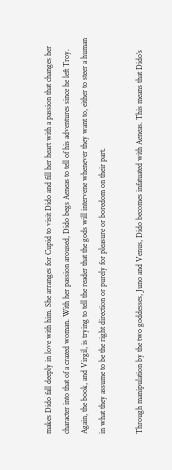makes Dido fall deeply in love with him. She arranges for Cupid to visit Dido and fill her heart with a passion that changes her character into that of a crazed woman. With her passion aroused, Dido begs Aeneas to tell of his adventures since he left Troy. Again, the book, and Virgil, is trying to tell the reader that the gods will intervene whenever they want to, either to steer a human in what they assume to be the right direction or purely for pleasure or boredom on their part.

Through manipulation by the two goddesses, Juno and Venus, Dido becomes infatuated with Aeneas. This means that Dido’s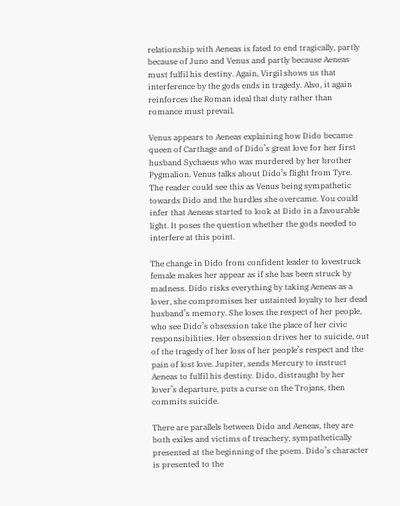relationship with Aeneas is fated to end tragically, partly because of Juno and Venus and partly because Aeneas must fulfil his destiny. Again, Virgil shows us that interference by the gods ends in tragedy. Also, it again reinforces the Roman ideal that duty rather than romance must prevail.

Venus appears to Aeneas explaining how Dido became queen of Carthage and of Dido’s great love for her first husband Sychaeus who was murdered by her brother Pygmalion. Venus talks about Dido’s flight from Tyre. The reader could see this as Venus being sympathetic towards Dido and the hurdles she overcame. You could infer that Aeneas started to look at Dido in a favourable light. It poses the question whether the gods needed to interfere at this point.

The change in Dido from confident leader to lovestruck female makes her appear as if she has been struck by madness. Dido risks everything by taking Aeneas as a lover, she compromises her untainted loyalty to her dead husband’s memory. She loses the respect of her people, who see Dido’s obsession take the place of her civic responsibilities. Her obsession drives her to suicide, out of the tragedy of her loss of her people’s respect and the pain of lost love. Jupiter, sends Mercury to instruct Aeneas to fulfil his destiny. Dido, distraught by her lover’s departure, puts a curse on the Trojans, then commits suicide.

There are parallels between Dido and Aeneas, they are both exiles and victims of treachery, sympathetically presented at the beginning of the poem. Dido’s character is presented to the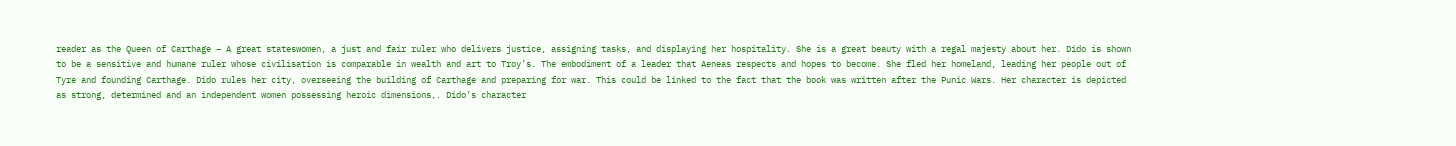reader as the Queen of Carthage – A great stateswomen, a just and fair ruler who delivers justice, assigning tasks, and displaying her hospitality. She is a great beauty with a regal majesty about her. Dido is shown to be a sensitive and humane ruler whose civilisation is comparable in wealth and art to Troy’s. The embodiment of a leader that Aeneas respects and hopes to become. She fled her homeland, leading her people out of Tyre and founding Carthage. Dido rules her city, overseeing the building of Carthage and preparing for war. This could be linked to the fact that the book was written after the Punic Wars. Her character is depicted as strong, determined and an independent women possessing heroic dimensions,. Dido’s character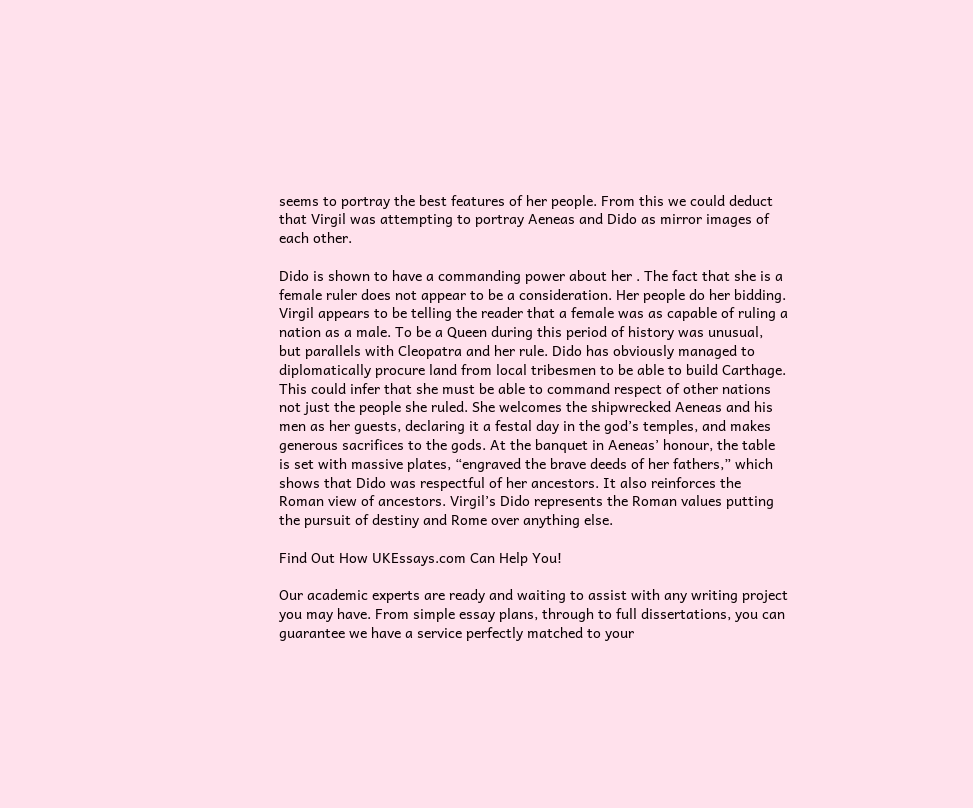seems to portray the best features of her people. From this we could deduct that Virgil was attempting to portray Aeneas and Dido as mirror images of each other.

Dido is shown to have a commanding power about her . The fact that she is a female ruler does not appear to be a consideration. Her people do her bidding. Virgil appears to be telling the reader that a female was as capable of ruling a nation as a male. To be a Queen during this period of history was unusual, but parallels with Cleopatra and her rule. Dido has obviously managed to diplomatically procure land from local tribesmen to be able to build Carthage. This could infer that she must be able to command respect of other nations not just the people she ruled. She welcomes the shipwrecked Aeneas and his men as her guests, declaring it a festal day in the god’s temples, and makes generous sacrifices to the gods. At the banquet in Aeneas’ honour, the table is set with massive plates, “engraved the brave deeds of her fathers,” which shows that Dido was respectful of her ancestors. It also reinforces the Roman view of ancestors. Virgil’s Dido represents the Roman values putting the pursuit of destiny and Rome over anything else.

Find Out How UKEssays.com Can Help You!

Our academic experts are ready and waiting to assist with any writing project you may have. From simple essay plans, through to full dissertations, you can guarantee we have a service perfectly matched to your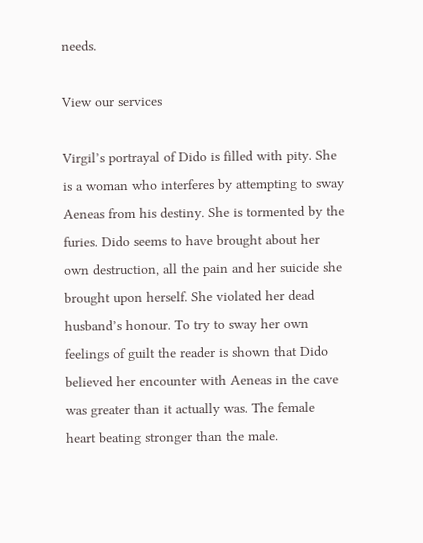needs.

View our services

Virgil’s portrayal of Dido is filled with pity. She is a woman who interferes by attempting to sway Aeneas from his destiny. She is tormented by the furies. Dido seems to have brought about her own destruction, all the pain and her suicide she brought upon herself. She violated her dead husband’s honour. To try to sway her own feelings of guilt the reader is shown that Dido believed her encounter with Aeneas in the cave was greater than it actually was. The female heart beating stronger than the male.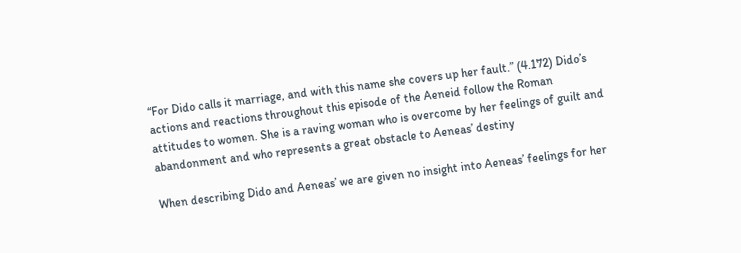“For Dido calls it marriage, and with this name she covers up her fault.” (4.172) Dido’s actions and reactions throughout this episode of the Aeneid follow the Roman attitudes to women. She is a raving woman who is overcome by her feelings of guilt and abandonment and who represents a great obstacle to Aeneas’ destiny

When describing Dido and Aeneas’ we are given no insight into Aeneas’ feelings for her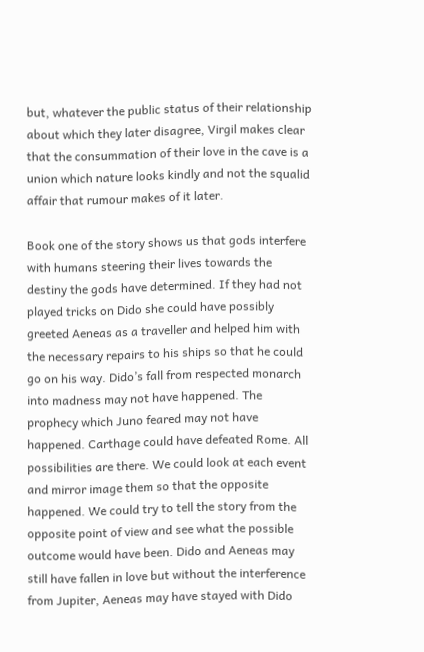but, whatever the public status of their relationship about which they later disagree, Virgil makes clear that the consummation of their love in the cave is a union which nature looks kindly and not the squalid affair that rumour makes of it later.

Book one of the story shows us that gods interfere with humans steering their lives towards the destiny the gods have determined. If they had not played tricks on Dido she could have possibly greeted Aeneas as a traveller and helped him with the necessary repairs to his ships so that he could go on his way. Dido’s fall from respected monarch into madness may not have happened. The prophecy which Juno feared may not have happened. Carthage could have defeated Rome. All possibilities are there. We could look at each event and mirror image them so that the opposite happened. We could try to tell the story from the opposite point of view and see what the possible outcome would have been. Dido and Aeneas may still have fallen in love but without the interference from Jupiter, Aeneas may have stayed with Dido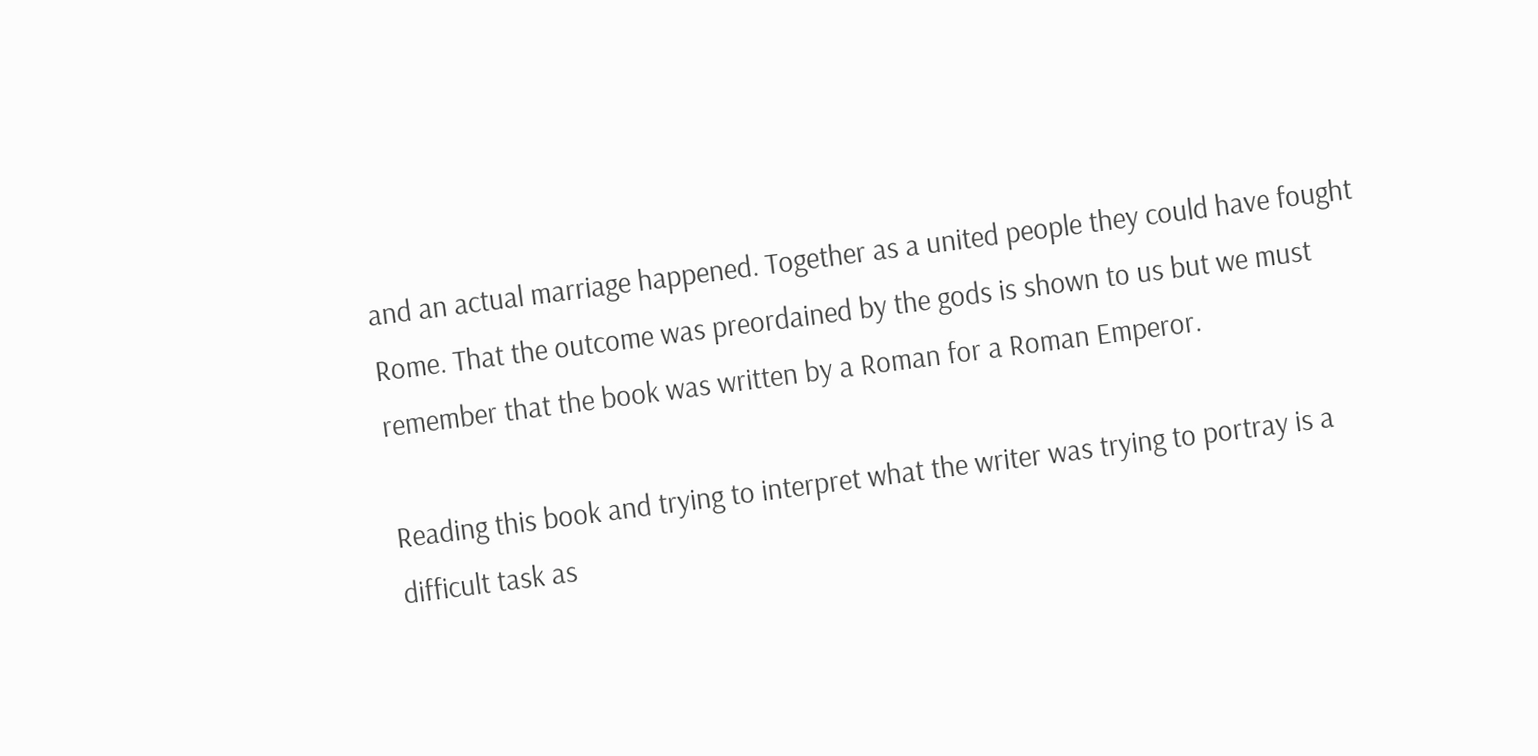and an actual marriage happened. Together as a united people they could have fought Rome. That the outcome was preordained by the gods is shown to us but we must remember that the book was written by a Roman for a Roman Emperor.

Reading this book and trying to interpret what the writer was trying to portray is a difficult task as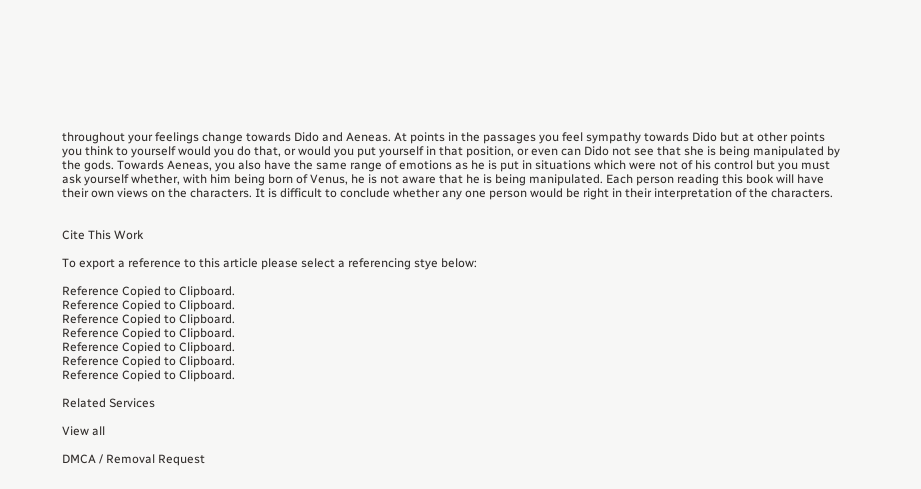throughout your feelings change towards Dido and Aeneas. At points in the passages you feel sympathy towards Dido but at other points you think to yourself would you do that, or would you put yourself in that position, or even can Dido not see that she is being manipulated by the gods. Towards Aeneas, you also have the same range of emotions as he is put in situations which were not of his control but you must ask yourself whether, with him being born of Venus, he is not aware that he is being manipulated. Each person reading this book will have their own views on the characters. It is difficult to conclude whether any one person would be right in their interpretation of the characters.


Cite This Work

To export a reference to this article please select a referencing stye below:

Reference Copied to Clipboard.
Reference Copied to Clipboard.
Reference Copied to Clipboard.
Reference Copied to Clipboard.
Reference Copied to Clipboard.
Reference Copied to Clipboard.
Reference Copied to Clipboard.

Related Services

View all

DMCA / Removal Request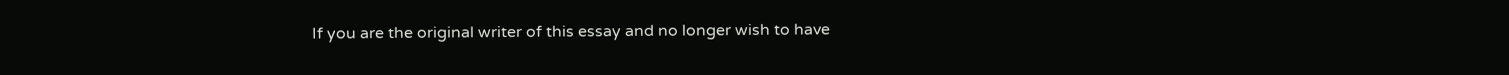If you are the original writer of this essay and no longer wish to have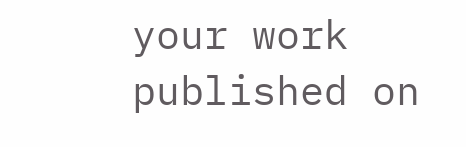your work published on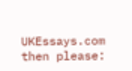UKEssays.com then please: